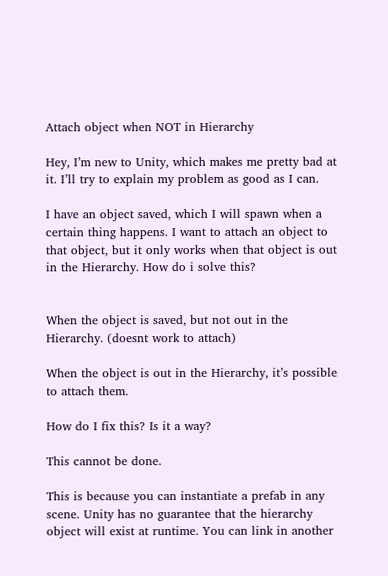Attach object when NOT in Hierarchy

Hey, I’m new to Unity, which makes me pretty bad at it. I’ll try to explain my problem as good as I can.

I have an object saved, which I will spawn when a certain thing happens. I want to attach an object to that object, but it only works when that object is out in the Hierarchy. How do i solve this?


When the object is saved, but not out in the Hierarchy. (doesnt work to attach)

When the object is out in the Hierarchy, it’s possible to attach them.

How do I fix this? Is it a way?

This cannot be done.

This is because you can instantiate a prefab in any scene. Unity has no guarantee that the hierarchy object will exist at runtime. You can link in another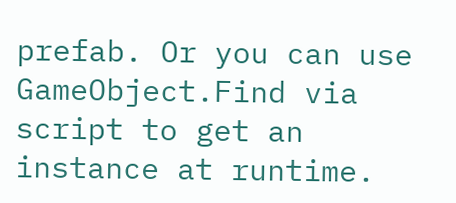prefab. Or you can use GameObject.Find via script to get an instance at runtime.